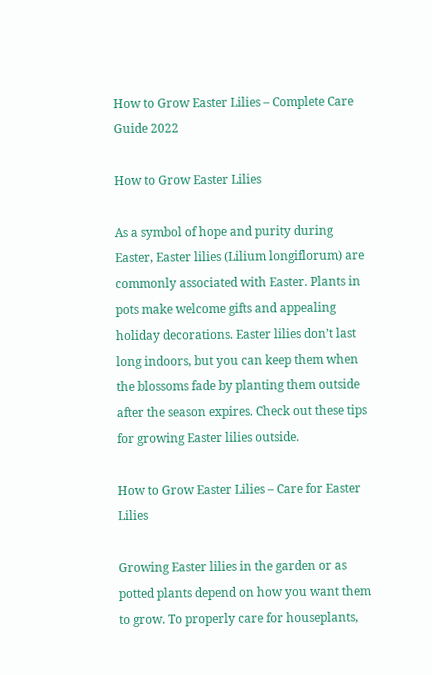How to Grow Easter Lilies – Complete Care Guide 2022

How to Grow Easter Lilies

As a symbol of hope and purity during Easter, Easter lilies (Lilium longiflorum) are commonly associated with Easter. Plants in pots make welcome gifts and appealing holiday decorations. Easter lilies don’t last long indoors, but you can keep them when the blossoms fade by planting them outside after the season expires. Check out these tips for growing Easter lilies outside.

How to Grow Easter Lilies – Care for Easter Lilies

Growing Easter lilies in the garden or as potted plants depend on how you want them to grow. To properly care for houseplants,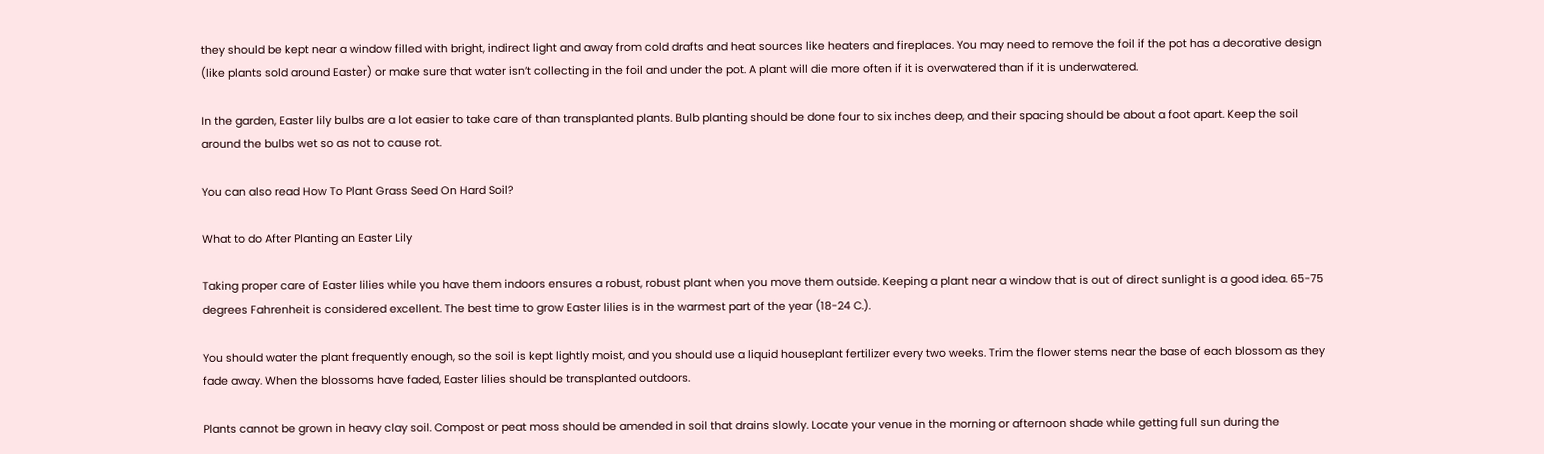they should be kept near a window filled with bright, indirect light and away from cold drafts and heat sources like heaters and fireplaces. You may need to remove the foil if the pot has a decorative design (like plants sold around Easter) or make sure that water isn’t collecting in the foil and under the pot. A plant will die more often if it is overwatered than if it is underwatered.

In the garden, Easter lily bulbs are a lot easier to take care of than transplanted plants. Bulb planting should be done four to six inches deep, and their spacing should be about a foot apart. Keep the soil around the bulbs wet so as not to cause rot.

You can also read How To Plant Grass Seed On Hard Soil?

What to do After Planting an Easter Lily

Taking proper care of Easter lilies while you have them indoors ensures a robust, robust plant when you move them outside. Keeping a plant near a window that is out of direct sunlight is a good idea. 65-75 degrees Fahrenheit is considered excellent. The best time to grow Easter lilies is in the warmest part of the year (18-24 C.).

You should water the plant frequently enough, so the soil is kept lightly moist, and you should use a liquid houseplant fertilizer every two weeks. Trim the flower stems near the base of each blossom as they fade away. When the blossoms have faded, Easter lilies should be transplanted outdoors.

Plants cannot be grown in heavy clay soil. Compost or peat moss should be amended in soil that drains slowly. Locate your venue in the morning or afternoon shade while getting full sun during the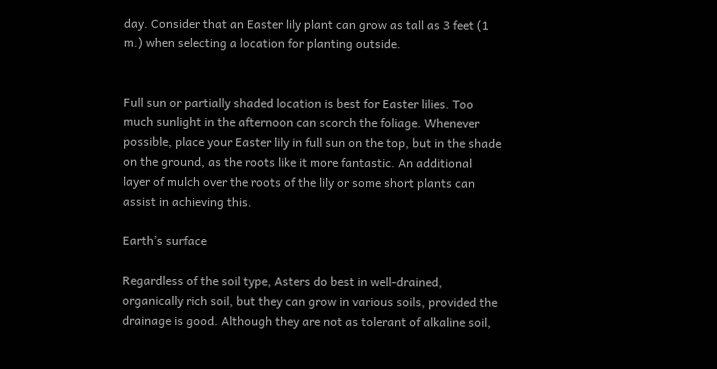day. Consider that an Easter lily plant can grow as tall as 3 feet (1 m.) when selecting a location for planting outside.


Full sun or partially shaded location is best for Easter lilies. Too much sunlight in the afternoon can scorch the foliage. Whenever possible, place your Easter lily in full sun on the top, but in the shade on the ground, as the roots like it more fantastic. An additional layer of mulch over the roots of the lily or some short plants can assist in achieving this.

Earth’s surface

Regardless of the soil type, Asters do best in well-drained, organically rich soil, but they can grow in various soils, provided the drainage is good. Although they are not as tolerant of alkaline soil,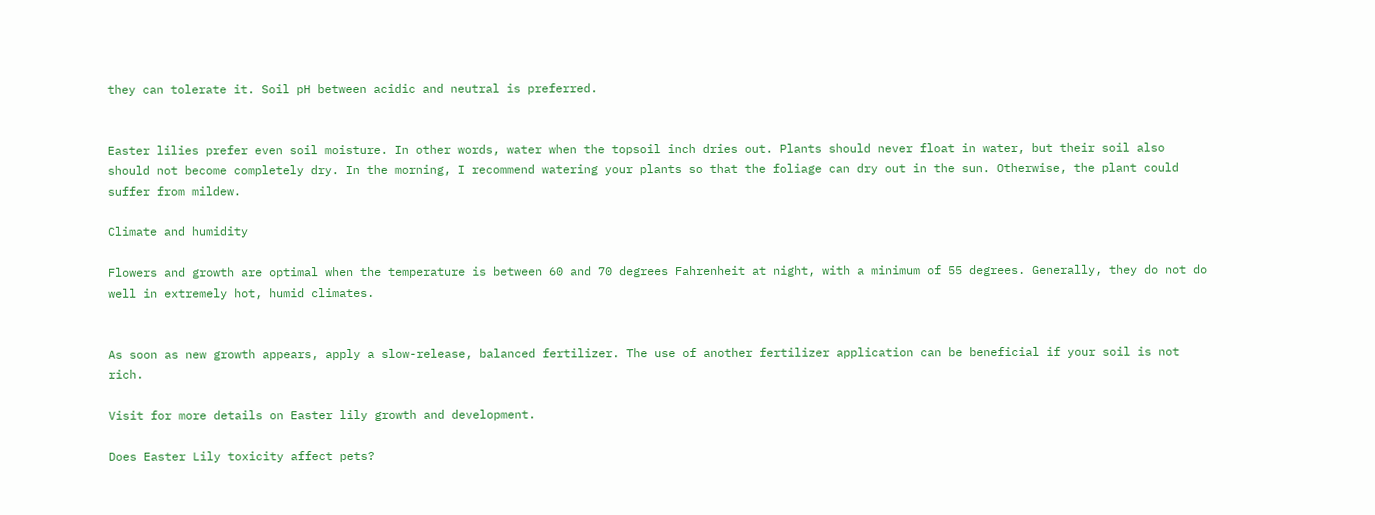they can tolerate it. Soil pH between acidic and neutral is preferred.


Easter lilies prefer even soil moisture. In other words, water when the topsoil inch dries out. Plants should never float in water, but their soil also should not become completely dry. In the morning, I recommend watering your plants so that the foliage can dry out in the sun. Otherwise, the plant could suffer from mildew.

Climate and humidity

Flowers and growth are optimal when the temperature is between 60 and 70 degrees Fahrenheit at night, with a minimum of 55 degrees. Generally, they do not do well in extremely hot, humid climates.


As soon as new growth appears, apply a slow-release, balanced fertilizer. The use of another fertilizer application can be beneficial if your soil is not rich.

Visit for more details on Easter lily growth and development.

Does Easter Lily toxicity affect pets?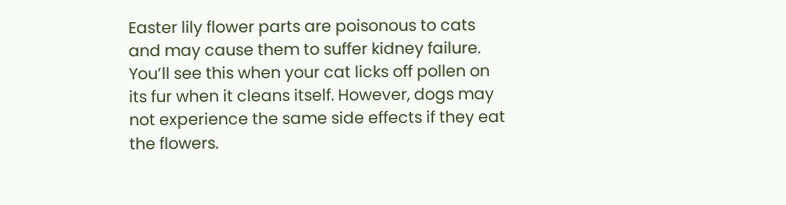Easter lily flower parts are poisonous to cats and may cause them to suffer kidney failure. You’ll see this when your cat licks off pollen on its fur when it cleans itself. However, dogs may not experience the same side effects if they eat the flowers.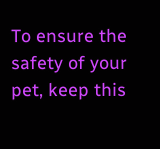To ensure the safety of your pet, keep this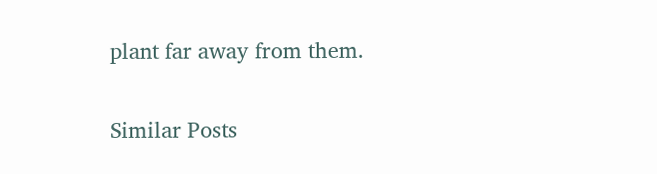plant far away from them.

Similar Posts